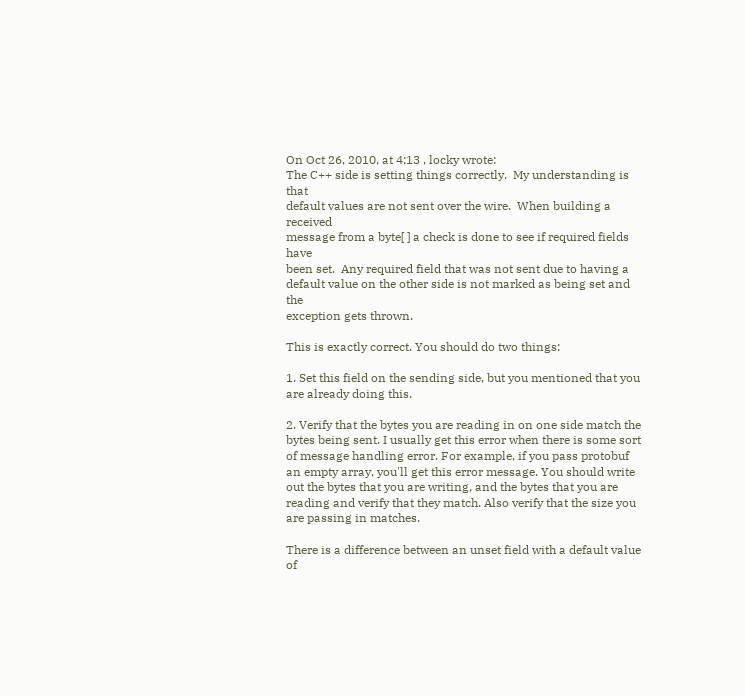On Oct 26, 2010, at 4:13 , locky wrote:
The C++ side is setting things correctly.  My understanding is that
default values are not sent over the wire.  When building a received
message from a byte[ ] a check is done to see if required fields have
been set.  Any required field that was not sent due to having a
default value on the other side is not marked as being set and the
exception gets thrown.

This is exactly correct. You should do two things:

1. Set this field on the sending side, but you mentioned that you are already doing this.

2. Verify that the bytes you are reading in on one side match the bytes being sent. I usually get this error when there is some sort of message handling error. For example, if you pass protobuf an empty array, you'll get this error message. You should write out the bytes that you are writing, and the bytes that you are reading and verify that they match. Also verify that the size you are passing in matches.

There is a difference between an unset field with a default value of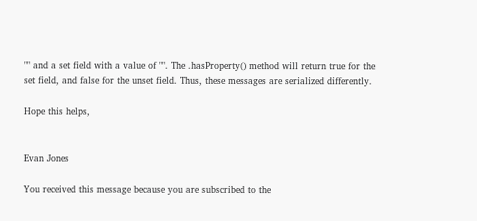"" and a set field with a value of "". The .hasProperty() method will return true for the set field, and false for the unset field. Thus, these messages are serialized differently.

Hope this helps,


Evan Jones

You received this message because you are subscribed to the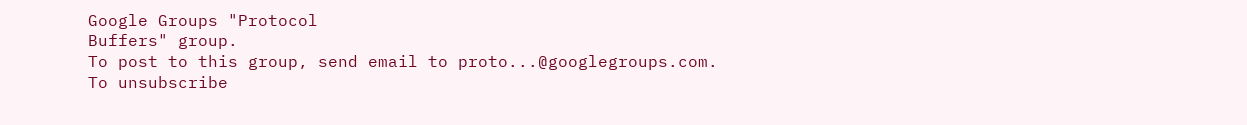Google Groups "Protocol
Buffers" group.
To post to this group, send email to proto...@googlegroups.com.
To unsubscribe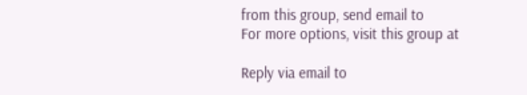from this group, send email to
For more options, visit this group at

Reply via email to